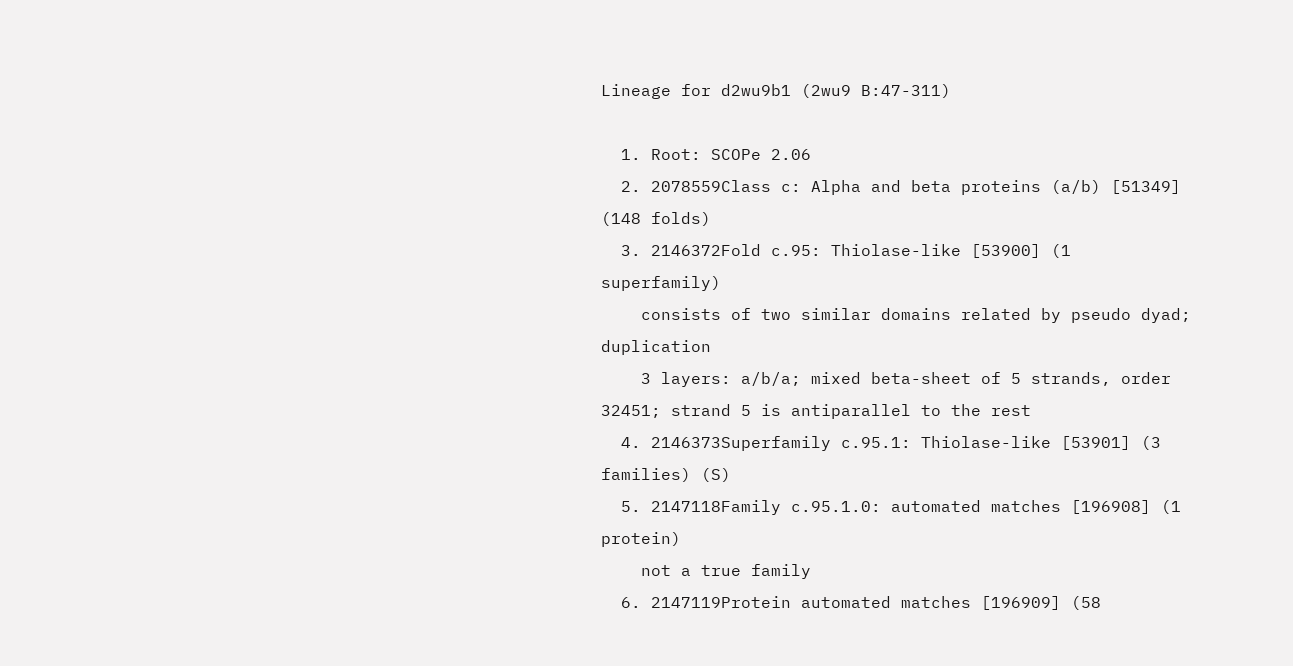Lineage for d2wu9b1 (2wu9 B:47-311)

  1. Root: SCOPe 2.06
  2. 2078559Class c: Alpha and beta proteins (a/b) [51349] (148 folds)
  3. 2146372Fold c.95: Thiolase-like [53900] (1 superfamily)
    consists of two similar domains related by pseudo dyad; duplication
    3 layers: a/b/a; mixed beta-sheet of 5 strands, order 32451; strand 5 is antiparallel to the rest
  4. 2146373Superfamily c.95.1: Thiolase-like [53901] (3 families) (S)
  5. 2147118Family c.95.1.0: automated matches [196908] (1 protein)
    not a true family
  6. 2147119Protein automated matches [196909] (58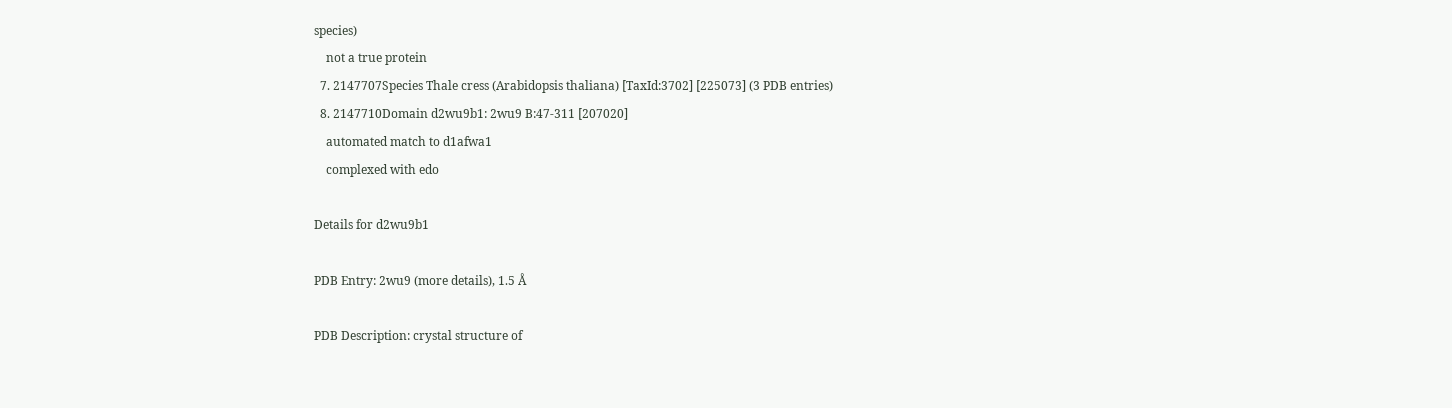species)
    not a true protein
  7. 2147707Species Thale cress (Arabidopsis thaliana) [TaxId:3702] [225073] (3 PDB entries)
  8. 2147710Domain d2wu9b1: 2wu9 B:47-311 [207020]
    automated match to d1afwa1
    complexed with edo

Details for d2wu9b1

PDB Entry: 2wu9 (more details), 1.5 Å

PDB Description: crystal structure of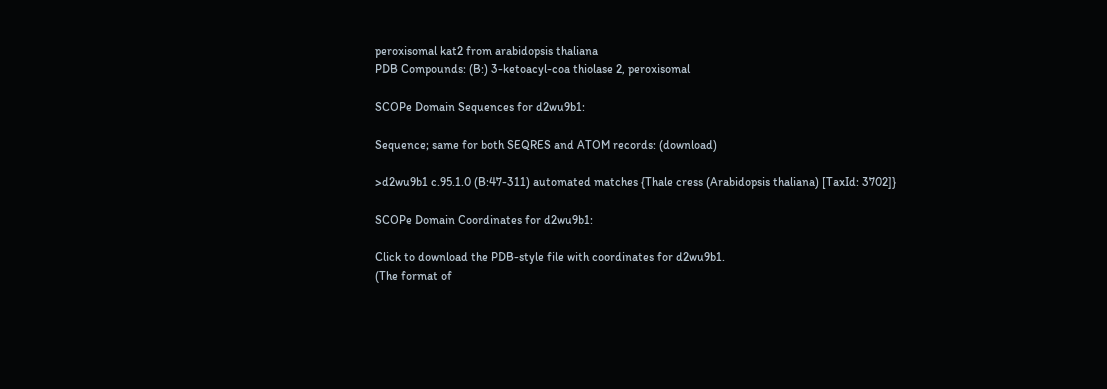peroxisomal kat2 from arabidopsis thaliana
PDB Compounds: (B:) 3-ketoacyl-coa thiolase 2, peroxisomal

SCOPe Domain Sequences for d2wu9b1:

Sequence; same for both SEQRES and ATOM records: (download)

>d2wu9b1 c.95.1.0 (B:47-311) automated matches {Thale cress (Arabidopsis thaliana) [TaxId: 3702]}

SCOPe Domain Coordinates for d2wu9b1:

Click to download the PDB-style file with coordinates for d2wu9b1.
(The format of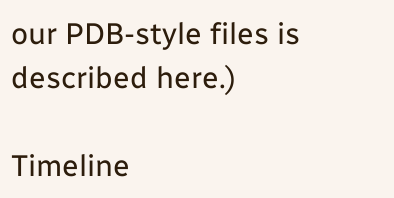our PDB-style files is described here.)

Timeline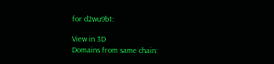for d2wu9b1:

View in 3D
Domains from same chain: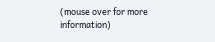(mouse over for more information)